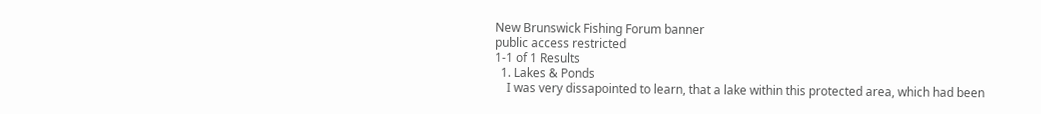New Brunswick Fishing Forum banner
public access restricted
1-1 of 1 Results
  1. Lakes & Ponds
    I was very dissapointed to learn, that a lake within this protected area, which had been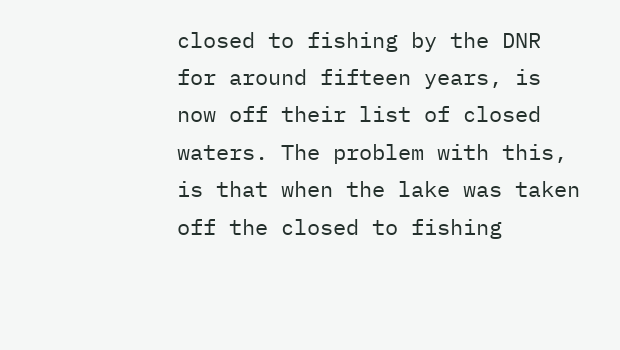closed to fishing by the DNR for around fifteen years, is now off their list of closed waters. The problem with this, is that when the lake was taken off the closed to fishing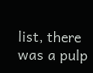list, there was a pulp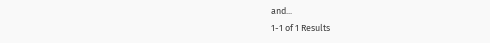and...
1-1 of 1 Results